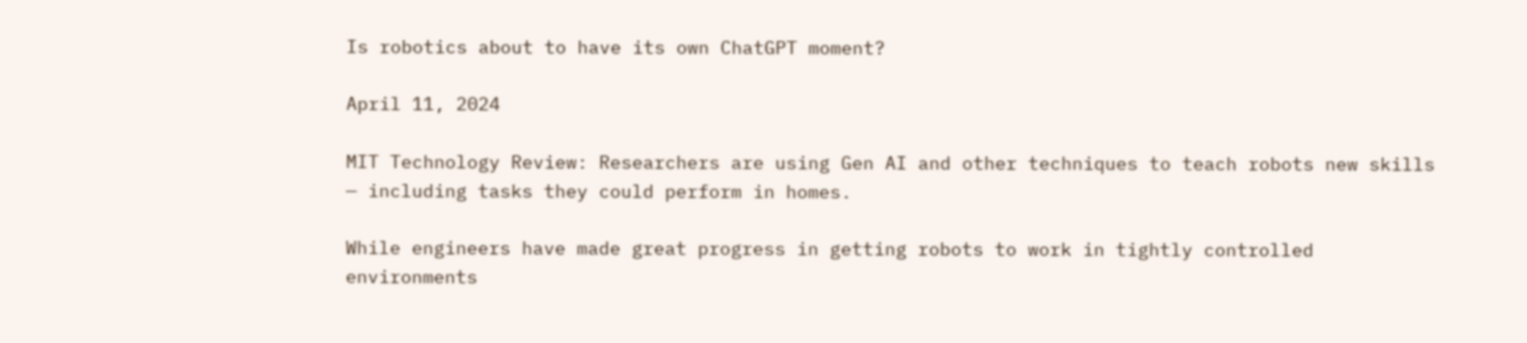Is robotics about to have its own ChatGPT moment?

April 11, 2024

MIT Technology Review: Researchers are using Gen AI and other techniques to teach robots new skills — including tasks they could perform in homes.

While engineers have made great progress in getting robots to work in tightly controlled environments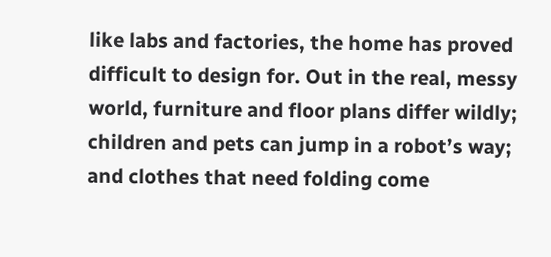like labs and factories, the home has proved difficult to design for. Out in the real, messy world, furniture and floor plans differ wildly; children and pets can jump in a robot’s way; and clothes that need folding come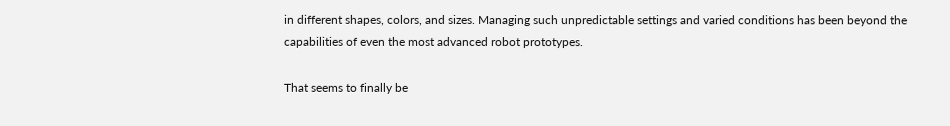in different shapes, colors, and sizes. Managing such unpredictable settings and varied conditions has been beyond the capabilities of even the most advanced robot prototypes.

That seems to finally be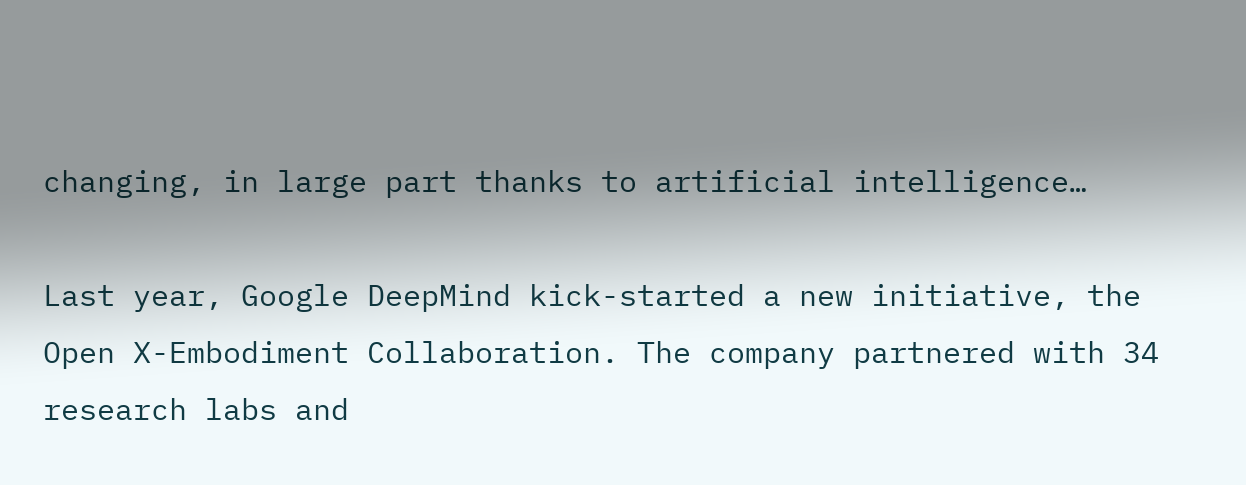changing, in large part thanks to artificial intelligence…

Last year, Google DeepMind kick-started a new initiative, the Open X-Embodiment Collaboration. The company partnered with 34 research labs and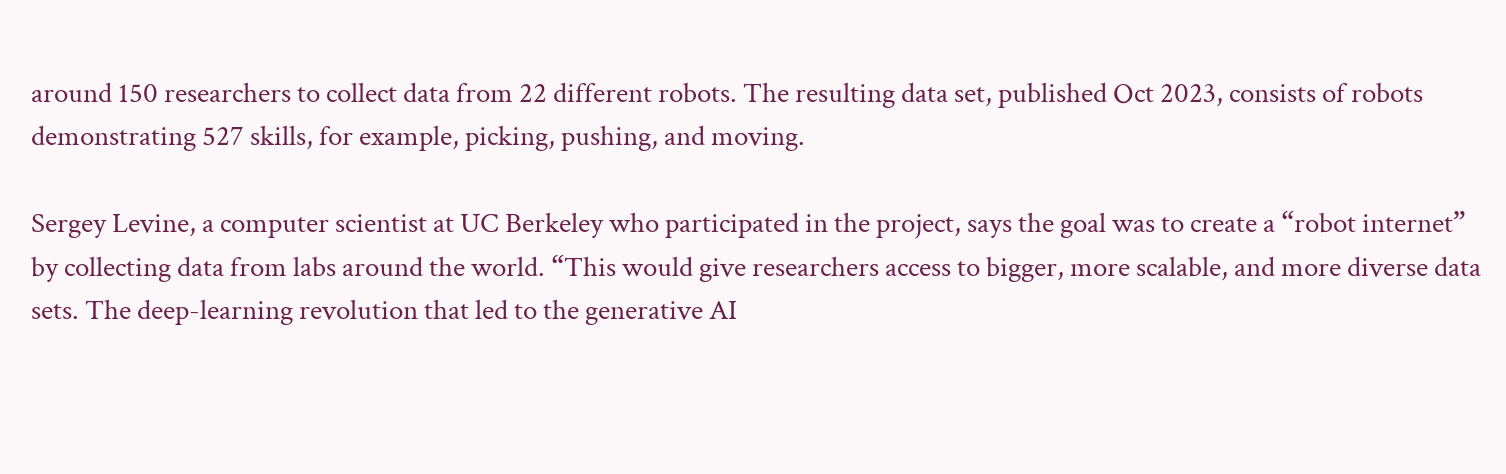around 150 researchers to collect data from 22 different robots. The resulting data set, published Oct 2023, consists of robots demonstrating 527 skills, for example, picking, pushing, and moving.

Sergey Levine, a computer scientist at UC Berkeley who participated in the project, says the goal was to create a “robot internet” by collecting data from labs around the world. “This would give researchers access to bigger, more scalable, and more diverse data sets. The deep-learning revolution that led to the generative AI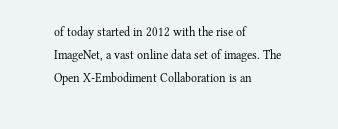of today started in 2012 with the rise of ImageNet, a vast online data set of images. The Open X-Embodiment Collaboration is an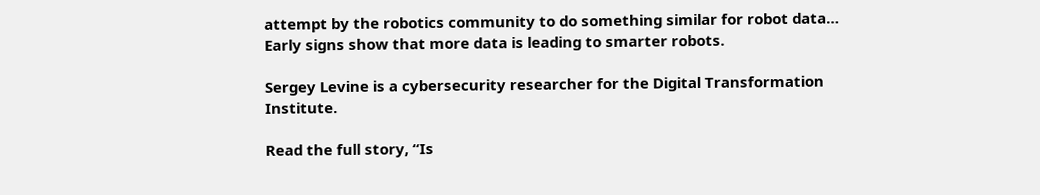attempt by the robotics community to do something similar for robot data… Early signs show that more data is leading to smarter robots.

Sergey Levine is a cybersecurity researcher for the Digital Transformation Institute.

Read the full story, “Is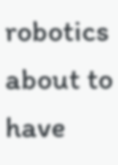robotics about to have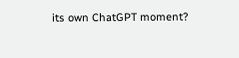its own ChatGPT moment?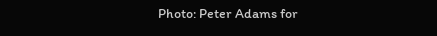Photo: Peter Adams for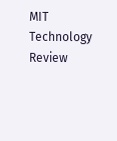MIT Technology Review